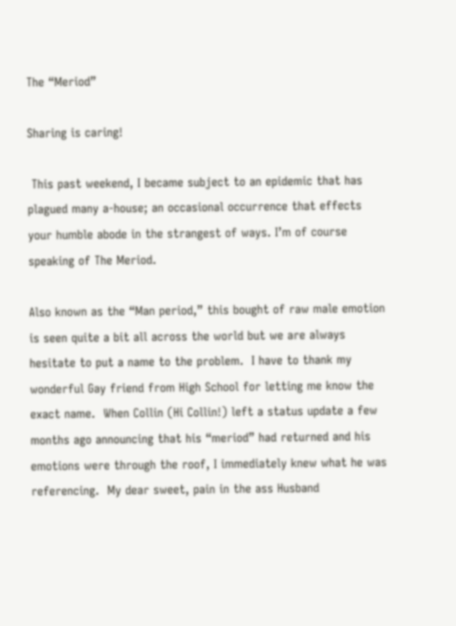The “Meriod”

Sharing is caring!

 This past weekend, I became subject to an epidemic that has plagued many a-house; an occasional occurrence that effects your humble abode in the strangest of ways. I’m of course speaking of The Meriod.

Also known as the “Man period,” this bought of raw male emotion is seen quite a bit all across the world but we are always hesitate to put a name to the problem.  I have to thank my wonderful Gay friend from High School for letting me know the exact name.  When Collin (Hi Collin!) left a status update a few months ago announcing that his “meriod” had returned and his emotions were through the roof, I immediately knew what he was referencing.  My dear sweet, pain in the ass Husband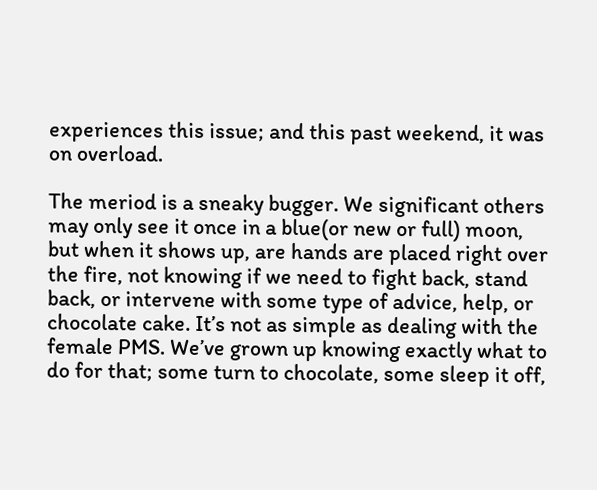experiences this issue; and this past weekend, it was on overload.

The meriod is a sneaky bugger. We significant others may only see it once in a blue(or new or full) moon, but when it shows up, are hands are placed right over the fire, not knowing if we need to fight back, stand back, or intervene with some type of advice, help, or chocolate cake. It’s not as simple as dealing with the female PMS. We’ve grown up knowing exactly what to do for that; some turn to chocolate, some sleep it off,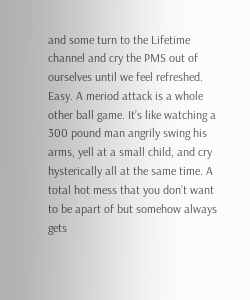and some turn to the Lifetime channel and cry the PMS out of ourselves until we feel refreshed. Easy. A meriod attack is a whole other ball game. It’s like watching a 300 pound man angrily swing his arms, yell at a small child, and cry hysterically all at the same time. A total hot mess that you don’t want to be apart of but somehow always gets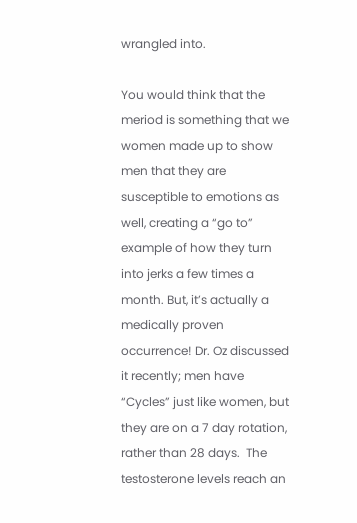wrangled into.

You would think that the meriod is something that we women made up to show men that they are susceptible to emotions as well, creating a “go to” example of how they turn into jerks a few times a month. But, it’s actually a medically proven occurrence! Dr. Oz discussed it recently; men have “Cycles” just like women, but they are on a 7 day rotation, rather than 28 days.  The testosterone levels reach an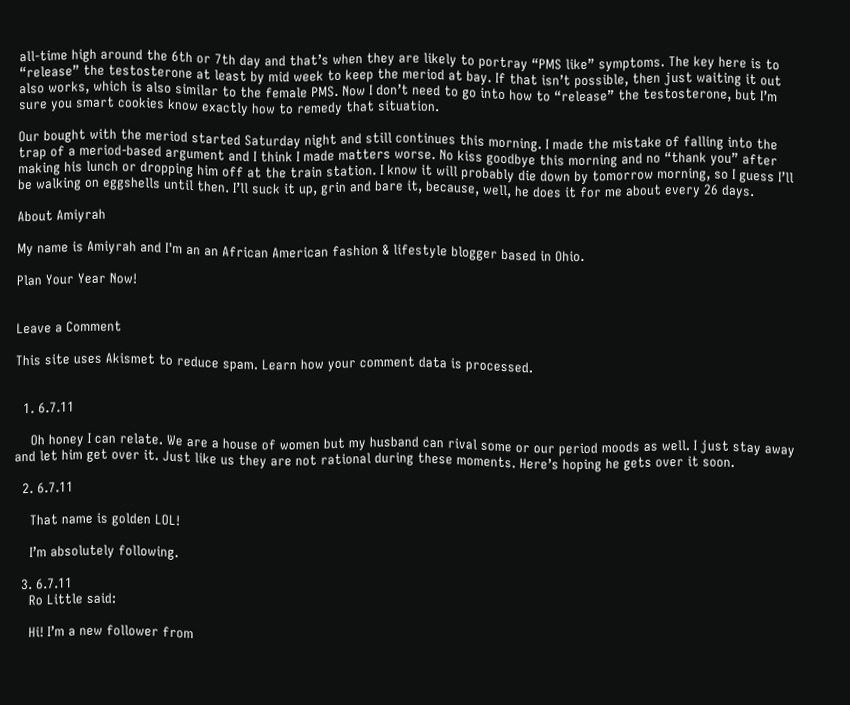all-time high around the 6th or 7th day and that’s when they are likely to portray “PMS like” symptoms. The key here is to “release” the testosterone at least by mid week to keep the meriod at bay. If that isn’t possible, then just waiting it out also works, which is also similar to the female PMS. Now I don’t need to go into how to “release” the testosterone, but I’m sure you smart cookies know exactly how to remedy that situation.

Our bought with the meriod started Saturday night and still continues this morning. I made the mistake of falling into the trap of a meriod-based argument and I think I made matters worse. No kiss goodbye this morning and no “thank you” after making his lunch or dropping him off at the train station. I know it will probably die down by tomorrow morning, so I guess I’ll be walking on eggshells until then. I’ll suck it up, grin and bare it, because, well, he does it for me about every 26 days.

About Amiyrah

My name is Amiyrah and I'm an an African American fashion & lifestyle blogger based in Ohio.

Plan Your Year Now!


Leave a Comment

This site uses Akismet to reduce spam. Learn how your comment data is processed.


  1. 6.7.11

    Oh honey I can relate. We are a house of women but my husband can rival some or our period moods as well. I just stay away and let him get over it. Just like us they are not rational during these moments. Here’s hoping he gets over it soon.

  2. 6.7.11

    That name is golden LOL!

    I’m absolutely following.

  3. 6.7.11
    Ro Little said:

    Hi! I’m a new follower from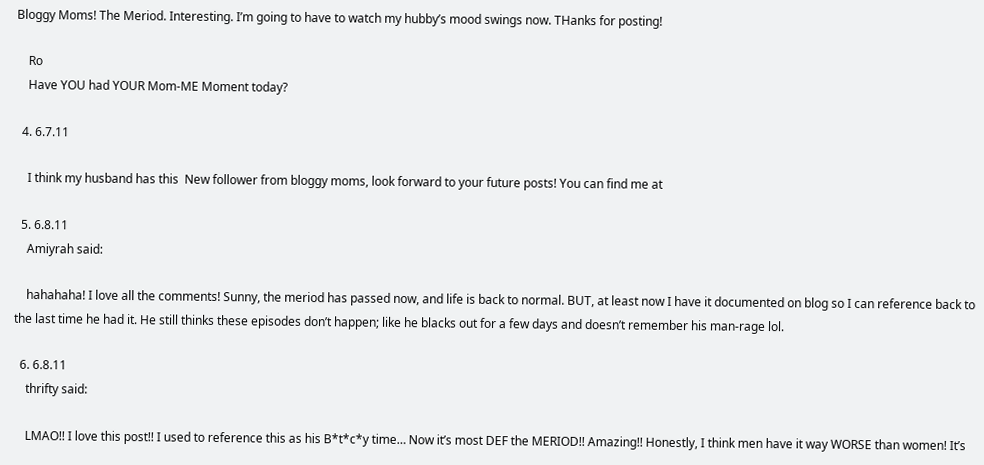Bloggy Moms! The Meriod. Interesting. I’m going to have to watch my hubby’s mood swings now. THanks for posting!

    Ro
    Have YOU had YOUR Mom-ME Moment today?

  4. 6.7.11

    I think my husband has this  New follower from bloggy moms, look forward to your future posts! You can find me at

  5. 6.8.11
    Amiyrah said:

    hahahaha! I love all the comments! Sunny, the meriod has passed now, and life is back to normal. BUT, at least now I have it documented on blog so I can reference back to the last time he had it. He still thinks these episodes don’t happen; like he blacks out for a few days and doesn’t remember his man-rage lol.

  6. 6.8.11
    thrifty said:

    LMAO!! I love this post!! I used to reference this as his B*t*c*y time… Now it’s most DEF the MERIOD!! Amazing!! Honestly, I think men have it way WORSE than women! It’s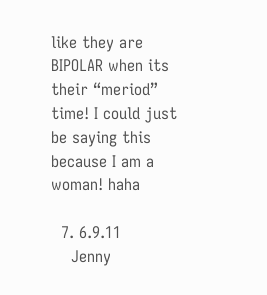like they are BIPOLAR when its their “meriod” time! I could just be saying this because I am a woman! haha

  7. 6.9.11
    Jenny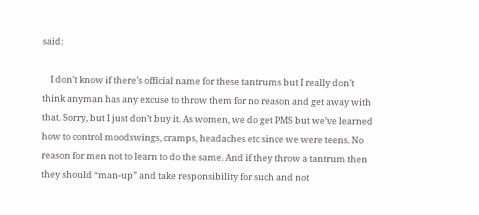said:

    I don’t know if there’s official name for these tantrums but I really don’t think anyman has any excuse to throw them for no reason and get away with that. Sorry, but I just don’t buy it. As women, we do get PMS but we’ve learned how to control moodswings, cramps, headaches etc since we were teens. No reason for men not to learn to do the same. And if they throw a tantrum then they should “man-up” and take responsibility for such and not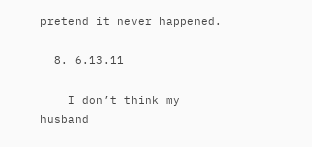pretend it never happened.

  8. 6.13.11

    I don’t think my husband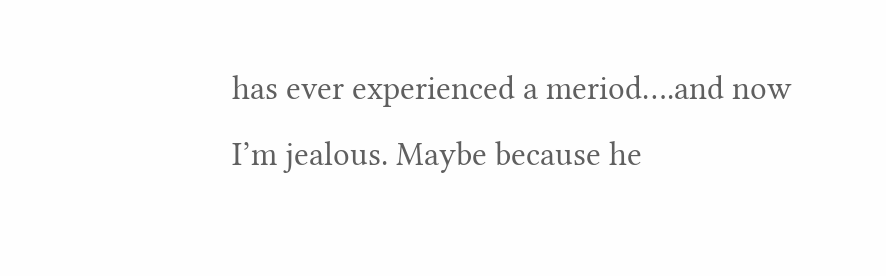has ever experienced a meriod….and now I’m jealous. Maybe because he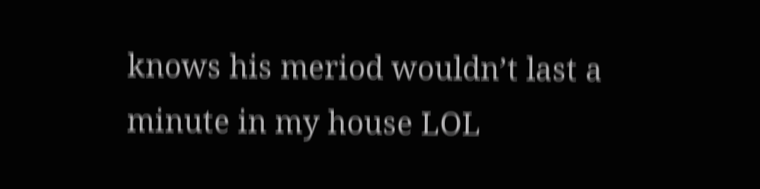knows his meriod wouldn’t last a minute in my house LOL